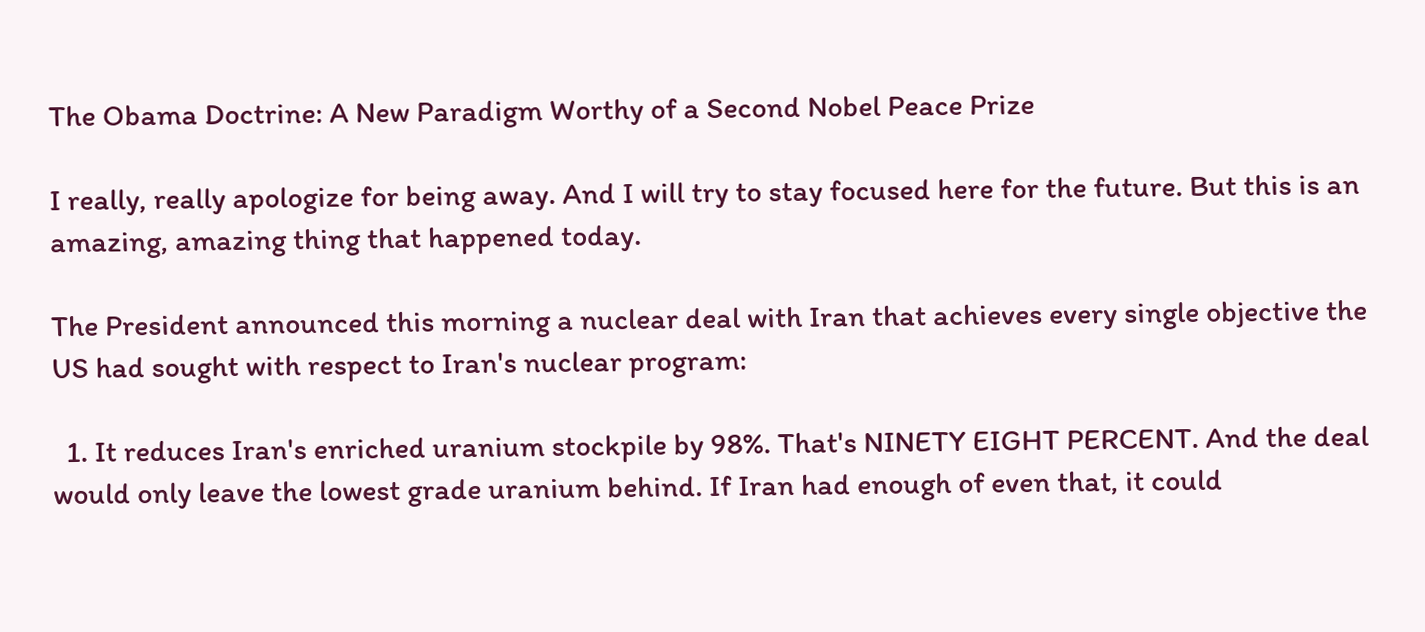The Obama Doctrine: A New Paradigm Worthy of a Second Nobel Peace Prize

I really, really apologize for being away. And I will try to stay focused here for the future. But this is an amazing, amazing thing that happened today.

The President announced this morning a nuclear deal with Iran that achieves every single objective the US had sought with respect to Iran's nuclear program:

  1. It reduces Iran's enriched uranium stockpile by 98%. That's NINETY EIGHT PERCENT. And the deal would only leave the lowest grade uranium behind. If Iran had enough of even that, it could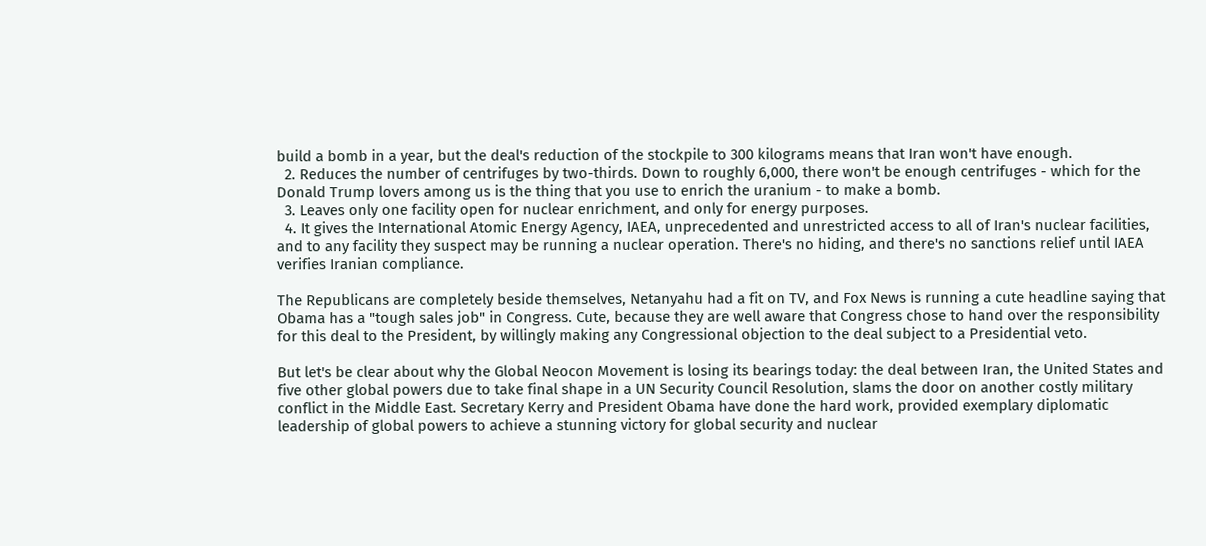build a bomb in a year, but the deal's reduction of the stockpile to 300 kilograms means that Iran won't have enough.
  2. Reduces the number of centrifuges by two-thirds. Down to roughly 6,000, there won't be enough centrifuges - which for the Donald Trump lovers among us is the thing that you use to enrich the uranium - to make a bomb.
  3. Leaves only one facility open for nuclear enrichment, and only for energy purposes.
  4. It gives the International Atomic Energy Agency, IAEA, unprecedented and unrestricted access to all of Iran's nuclear facilities, and to any facility they suspect may be running a nuclear operation. There's no hiding, and there's no sanctions relief until IAEA verifies Iranian compliance.

The Republicans are completely beside themselves, Netanyahu had a fit on TV, and Fox News is running a cute headline saying that Obama has a "tough sales job" in Congress. Cute, because they are well aware that Congress chose to hand over the responsibility for this deal to the President, by willingly making any Congressional objection to the deal subject to a Presidential veto.

But let's be clear about why the Global Neocon Movement is losing its bearings today: the deal between Iran, the United States and five other global powers due to take final shape in a UN Security Council Resolution, slams the door on another costly military conflict in the Middle East. Secretary Kerry and President Obama have done the hard work, provided exemplary diplomatic leadership of global powers to achieve a stunning victory for global security and nuclear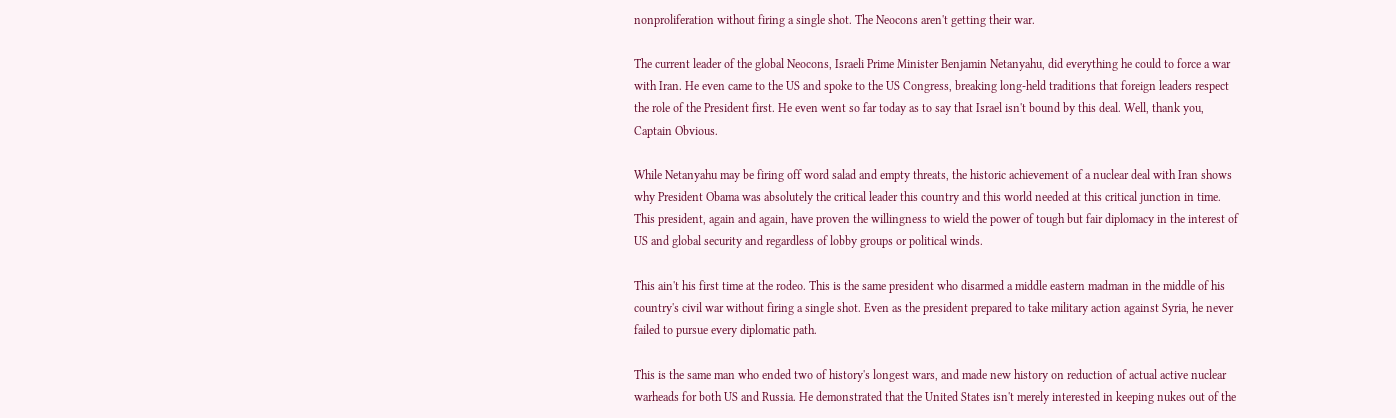nonproliferation without firing a single shot. The Neocons aren't getting their war.

The current leader of the global Neocons, Israeli Prime Minister Benjamin Netanyahu, did everything he could to force a war with Iran. He even came to the US and spoke to the US Congress, breaking long-held traditions that foreign leaders respect the role of the President first. He even went so far today as to say that Israel isn't bound by this deal. Well, thank you, Captain Obvious.

While Netanyahu may be firing off word salad and empty threats, the historic achievement of a nuclear deal with Iran shows why President Obama was absolutely the critical leader this country and this world needed at this critical junction in time. This president, again and again, have proven the willingness to wield the power of tough but fair diplomacy in the interest of US and global security and regardless of lobby groups or political winds.

This ain't his first time at the rodeo. This is the same president who disarmed a middle eastern madman in the middle of his country's civil war without firing a single shot. Even as the president prepared to take military action against Syria, he never failed to pursue every diplomatic path.

This is the same man who ended two of history's longest wars, and made new history on reduction of actual active nuclear warheads for both US and Russia. He demonstrated that the United States isn't merely interested in keeping nukes out of the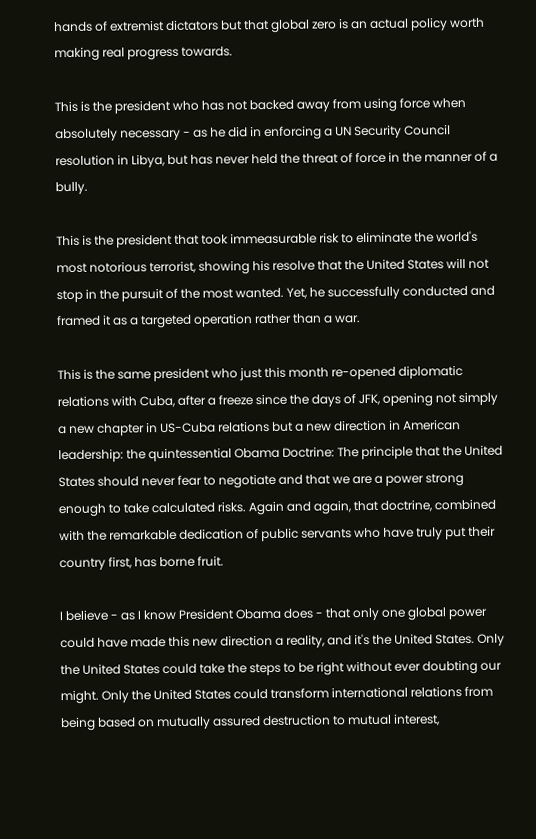hands of extremist dictators but that global zero is an actual policy worth making real progress towards.

This is the president who has not backed away from using force when absolutely necessary - as he did in enforcing a UN Security Council resolution in Libya, but has never held the threat of force in the manner of a bully.

This is the president that took immeasurable risk to eliminate the world's most notorious terrorist, showing his resolve that the United States will not stop in the pursuit of the most wanted. Yet, he successfully conducted and framed it as a targeted operation rather than a war.

This is the same president who just this month re-opened diplomatic relations with Cuba, after a freeze since the days of JFK, opening not simply a new chapter in US-Cuba relations but a new direction in American leadership: the quintessential Obama Doctrine: The principle that the United States should never fear to negotiate and that we are a power strong enough to take calculated risks. Again and again, that doctrine, combined with the remarkable dedication of public servants who have truly put their country first, has borne fruit.

I believe - as I know President Obama does - that only one global power could have made this new direction a reality, and it's the United States. Only the United States could take the steps to be right without ever doubting our might. Only the United States could transform international relations from being based on mutually assured destruction to mutual interest,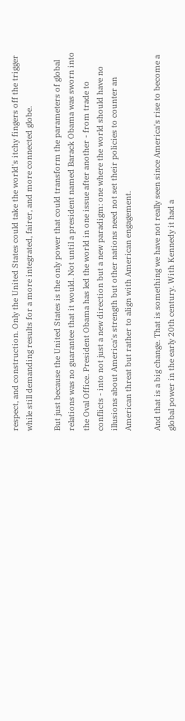respect, and construction. Only the United States could take the world's itchy fingers off the trigger while still demanding results for a more integrated, fairer, and more connected globe.

But just because the United States is the only power that could transform the parameters of global relations was no guarantee that it would. Not until a president named Barack Obama was sworn into the Oval Office. President Obama has led the world in one issue after another - from trade to conflicts - into not just a new direction but a new paradigm: one where the world should have no illusions about America's strength but other nations need not set their policies to counter an American threat but rather to align with American engagement.

And that is a big change. That is something we have not really seen since America's rise to become a global power in the early 20th century. With Kennedy it had a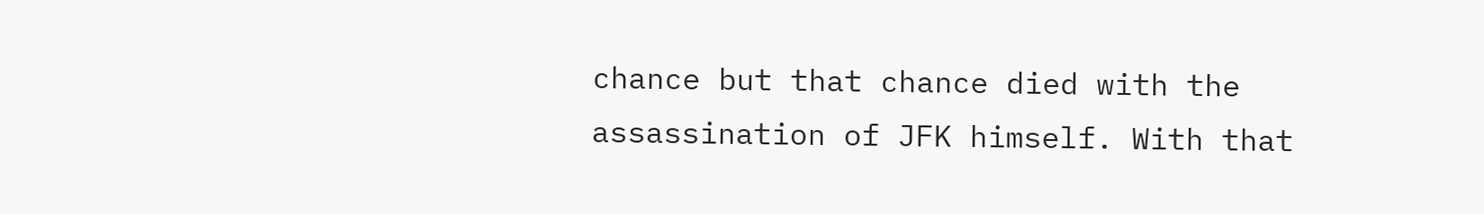chance but that chance died with the assassination of JFK himself. With that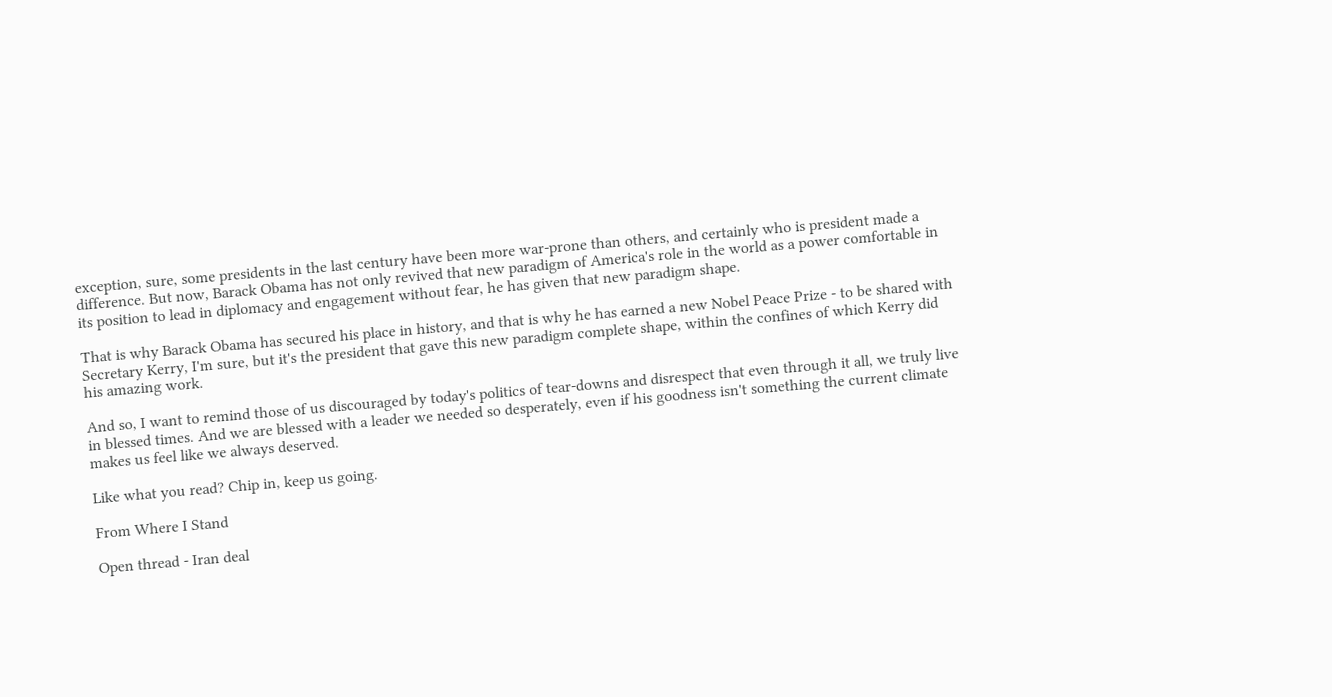exception, sure, some presidents in the last century have been more war-prone than others, and certainly who is president made a difference. But now, Barack Obama has not only revived that new paradigm of America's role in the world as a power comfortable in its position to lead in diplomacy and engagement without fear, he has given that new paradigm shape.

That is why Barack Obama has secured his place in history, and that is why he has earned a new Nobel Peace Prize - to be shared with Secretary Kerry, I'm sure, but it's the president that gave this new paradigm complete shape, within the confines of which Kerry did his amazing work.

And so, I want to remind those of us discouraged by today's politics of tear-downs and disrespect that even through it all, we truly live in blessed times. And we are blessed with a leader we needed so desperately, even if his goodness isn't something the current climate makes us feel like we always deserved.

Like what you read? Chip in, keep us going.

From Where I Stand

Open thread - Iran deal